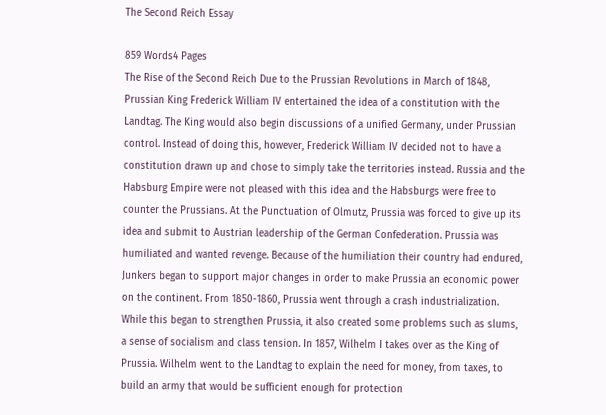The Second Reich Essay

859 Words4 Pages
The Rise of the Second Reich Due to the Prussian Revolutions in March of 1848, Prussian King Frederick William IV entertained the idea of a constitution with the Landtag. The King would also begin discussions of a unified Germany, under Prussian control. Instead of doing this, however, Frederick William IV decided not to have a constitution drawn up and chose to simply take the territories instead. Russia and the Habsburg Empire were not pleased with this idea and the Habsburgs were free to counter the Prussians. At the Punctuation of Olmutz, Prussia was forced to give up its idea and submit to Austrian leadership of the German Confederation. Prussia was humiliated and wanted revenge. Because of the humiliation their country had endured, Junkers began to support major changes in order to make Prussia an economic power on the continent. From 1850-1860, Prussia went through a crash industrialization. While this began to strengthen Prussia, it also created some problems such as slums, a sense of socialism and class tension. In 1857, Wilhelm I takes over as the King of Prussia. Wilhelm went to the Landtag to explain the need for money, from taxes, to build an army that would be sufficient enough for protection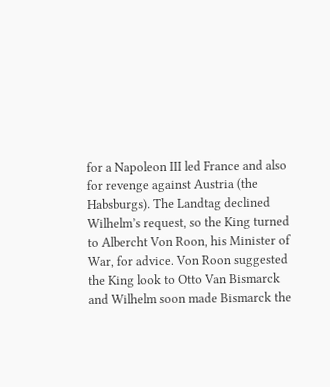for a Napoleon III led France and also for revenge against Austria (the Habsburgs). The Landtag declined Wilhelm’s request, so the King turned to Albercht Von Roon, his Minister of War, for advice. Von Roon suggested the King look to Otto Van Bismarck and Wilhelm soon made Bismarck the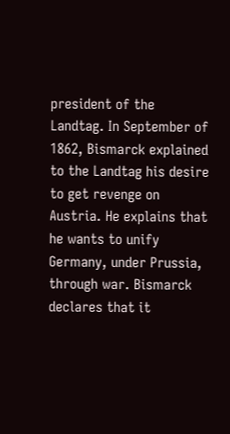president of the Landtag. In September of 1862, Bismarck explained to the Landtag his desire to get revenge on Austria. He explains that he wants to unify Germany, under Prussia, through war. Bismarck declares that it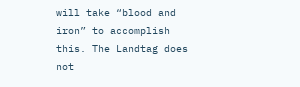will take “blood and iron” to accomplish this. The Landtag does not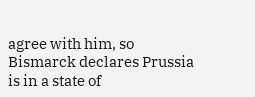agree with him, so Bismarck declares Prussia is in a state of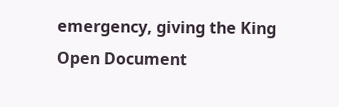emergency, giving the King
Open Document